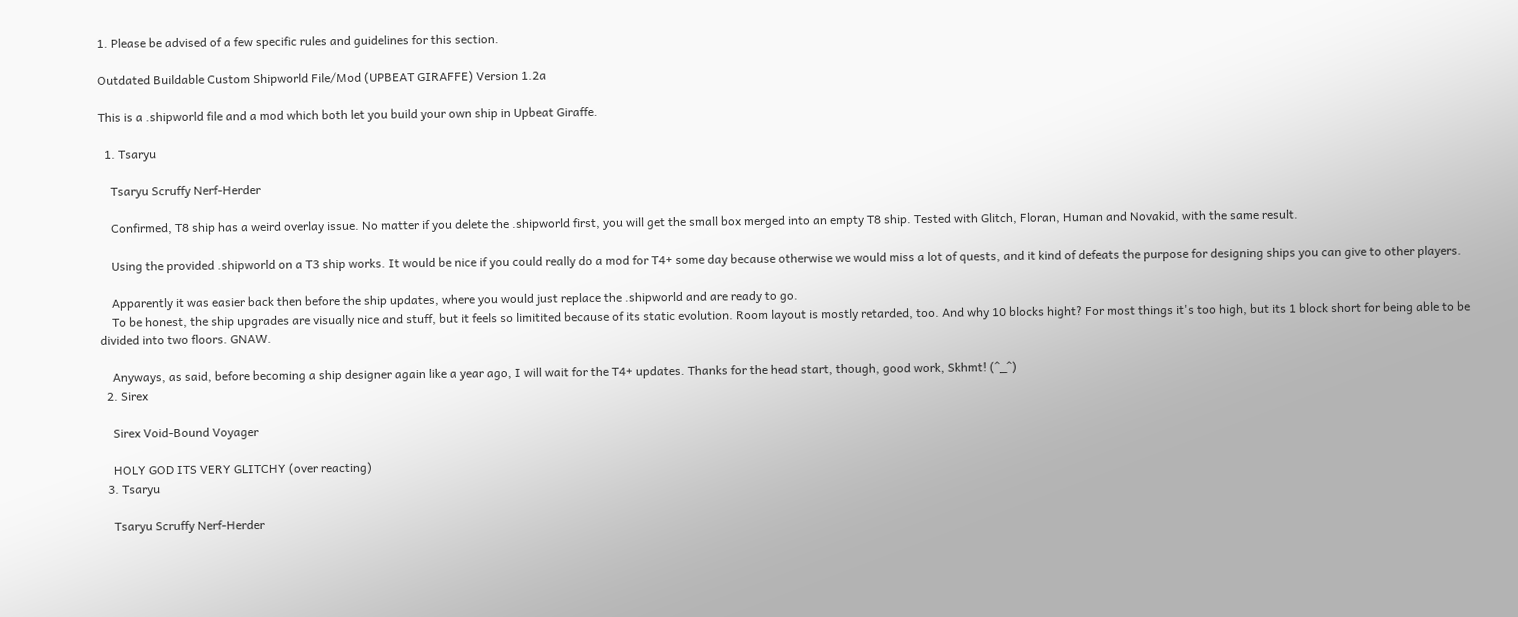1. Please be advised of a few specific rules and guidelines for this section.

Outdated Buildable Custom Shipworld File/Mod (UPBEAT GIRAFFE) Version 1.2a

This is a .shipworld file and a mod which both let you build your own ship in Upbeat Giraffe.

  1. Tsaryu

    Tsaryu Scruffy Nerf-Herder

    Confirmed, T8 ship has a weird overlay issue. No matter if you delete the .shipworld first, you will get the small box merged into an empty T8 ship. Tested with Glitch, Floran, Human and Novakid, with the same result.

    Using the provided .shipworld on a T3 ship works. It would be nice if you could really do a mod for T4+ some day because otherwise we would miss a lot of quests, and it kind of defeats the purpose for designing ships you can give to other players.

    Apparently it was easier back then before the ship updates, where you would just replace the .shipworld and are ready to go.
    To be honest, the ship upgrades are visually nice and stuff, but it feels so limitited because of its static evolution. Room layout is mostly retarded, too. And why 10 blocks hight? For most things it's too high, but its 1 block short for being able to be divided into two floors. GNAW.

    Anyways, as said, before becoming a ship designer again like a year ago, I will wait for the T4+ updates. Thanks for the head start, though, good work, Skhmt! (^_^)
  2. Sirex

    Sirex Void-Bound Voyager

    HOLY GOD ITS VERY GLITCHY (over reacting)
  3. Tsaryu

    Tsaryu Scruffy Nerf-Herder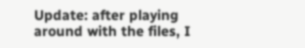Update: after playing around with the files, I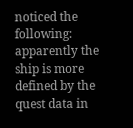noticed the following: apparently the ship is more defined by the quest data in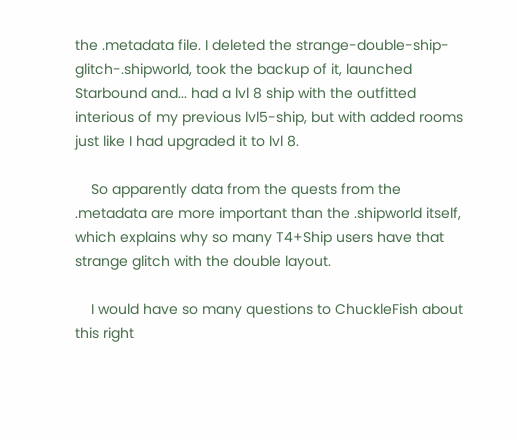the .metadata file. I deleted the strange-double-ship-glitch-.shipworld, took the backup of it, launched Starbound and... had a lvl 8 ship with the outfitted interious of my previous lvl5-ship, but with added rooms just like I had upgraded it to lvl 8.

    So apparently data from the quests from the .metadata are more important than the .shipworld itself, which explains why so many T4+Ship users have that strange glitch with the double layout.

    I would have so many questions to ChuckleFish about this right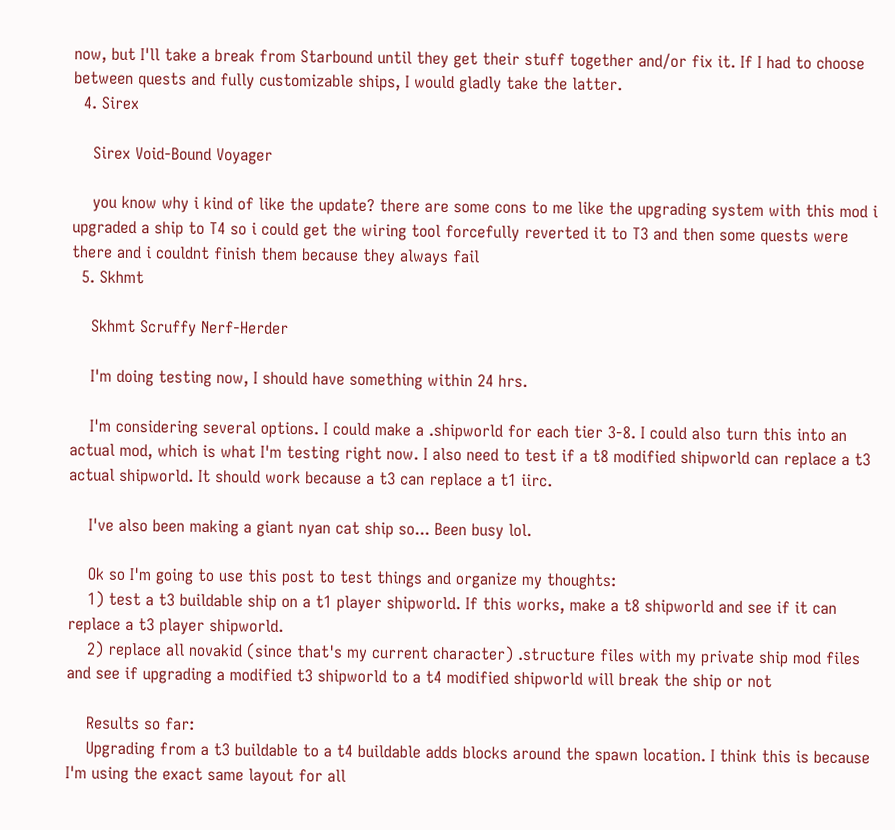now, but I'll take a break from Starbound until they get their stuff together and/or fix it. If I had to choose between quests and fully customizable ships, I would gladly take the latter.
  4. Sirex

    Sirex Void-Bound Voyager

    you know why i kind of like the update? there are some cons to me like the upgrading system with this mod i upgraded a ship to T4 so i could get the wiring tool forcefully reverted it to T3 and then some quests were there and i couldnt finish them because they always fail
  5. Skhmt

    Skhmt Scruffy Nerf-Herder

    I'm doing testing now, I should have something within 24 hrs.

    I'm considering several options. I could make a .shipworld for each tier 3-8. I could also turn this into an actual mod, which is what I'm testing right now. I also need to test if a t8 modified shipworld can replace a t3 actual shipworld. It should work because a t3 can replace a t1 iirc.

    I've also been making a giant nyan cat ship so... Been busy lol.

    Ok so I'm going to use this post to test things and organize my thoughts:
    1) test a t3 buildable ship on a t1 player shipworld. If this works, make a t8 shipworld and see if it can replace a t3 player shipworld.
    2) replace all novakid (since that's my current character) .structure files with my private ship mod files and see if upgrading a modified t3 shipworld to a t4 modified shipworld will break the ship or not

    Results so far:
    Upgrading from a t3 buildable to a t4 buildable adds blocks around the spawn location. I think this is because I'm using the exact same layout for all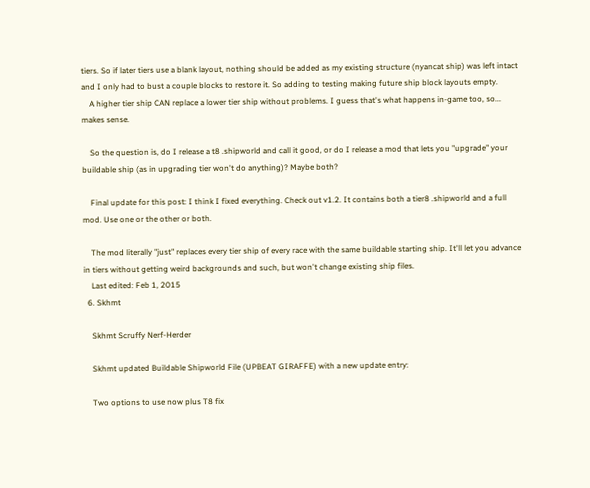tiers. So if later tiers use a blank layout, nothing should be added as my existing structure (nyancat ship) was left intact and I only had to bust a couple blocks to restore it. So adding to testing making future ship block layouts empty.
    A higher tier ship CAN replace a lower tier ship without problems. I guess that's what happens in-game too, so... makes sense.

    So the question is, do I release a t8 .shipworld and call it good, or do I release a mod that lets you "upgrade" your buildable ship (as in upgrading tier won't do anything)? Maybe both?

    Final update for this post: I think I fixed everything. Check out v1.2. It contains both a tier8 .shipworld and a full mod. Use one or the other or both.

    The mod literally "just" replaces every tier ship of every race with the same buildable starting ship. It'll let you advance in tiers without getting weird backgrounds and such, but won't change existing ship files.
    Last edited: Feb 1, 2015
  6. Skhmt

    Skhmt Scruffy Nerf-Herder

    Skhmt updated Buildable Shipworld File (UPBEAT GIRAFFE) with a new update entry:

    Two options to use now plus T8 fix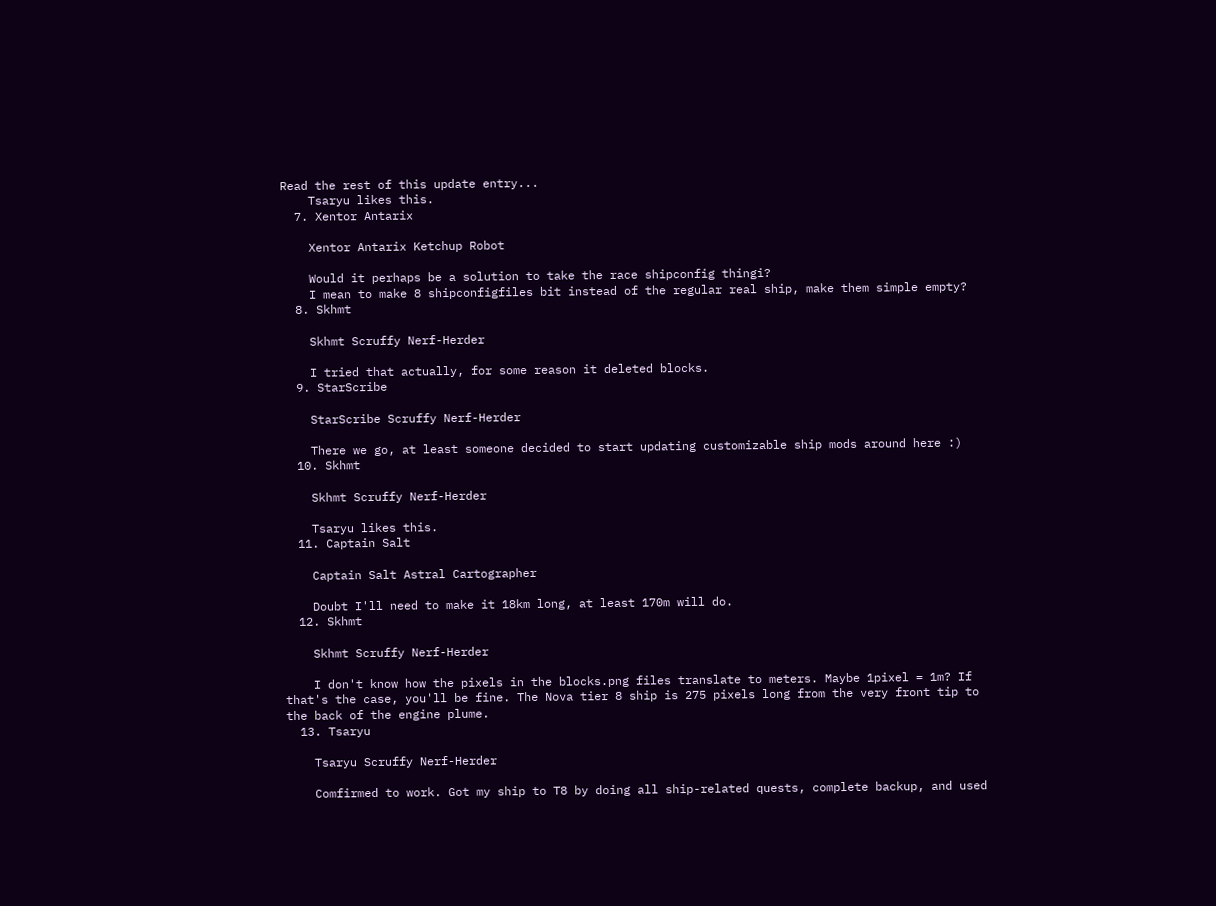Read the rest of this update entry...
    Tsaryu likes this.
  7. Xentor Antarix

    Xentor Antarix Ketchup Robot

    Would it perhaps be a solution to take the race shipconfig thingi?
    I mean to make 8 shipconfigfiles bit instead of the regular real ship, make them simple empty?
  8. Skhmt

    Skhmt Scruffy Nerf-Herder

    I tried that actually, for some reason it deleted blocks.
  9. StarScribe

    StarScribe Scruffy Nerf-Herder

    There we go, at least someone decided to start updating customizable ship mods around here :)
  10. Skhmt

    Skhmt Scruffy Nerf-Herder

    Tsaryu likes this.
  11. Captain Salt

    Captain Salt Astral Cartographer

    Doubt I'll need to make it 18km long, at least 170m will do.
  12. Skhmt

    Skhmt Scruffy Nerf-Herder

    I don't know how the pixels in the blocks.png files translate to meters. Maybe 1pixel = 1m? If that's the case, you'll be fine. The Nova tier 8 ship is 275 pixels long from the very front tip to the back of the engine plume.
  13. Tsaryu

    Tsaryu Scruffy Nerf-Herder

    Comfirmed to work. Got my ship to T8 by doing all ship-related quests, complete backup, and used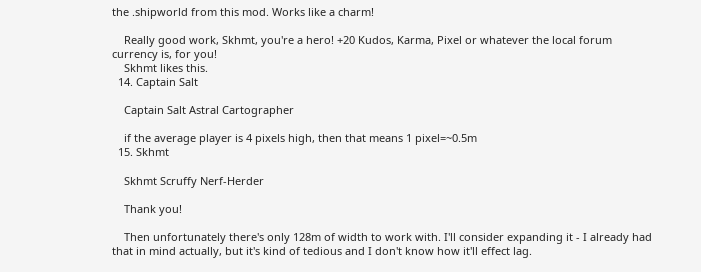the .shipworld from this mod. Works like a charm!

    Really good work, Skhmt, you're a hero! +20 Kudos, Karma, Pixel or whatever the local forum currency is, for you!
    Skhmt likes this.
  14. Captain Salt

    Captain Salt Astral Cartographer

    if the average player is 4 pixels high, then that means 1 pixel=~0.5m
  15. Skhmt

    Skhmt Scruffy Nerf-Herder

    Thank you!

    Then unfortunately there's only 128m of width to work with. I'll consider expanding it - I already had that in mind actually, but it's kind of tedious and I don't know how it'll effect lag.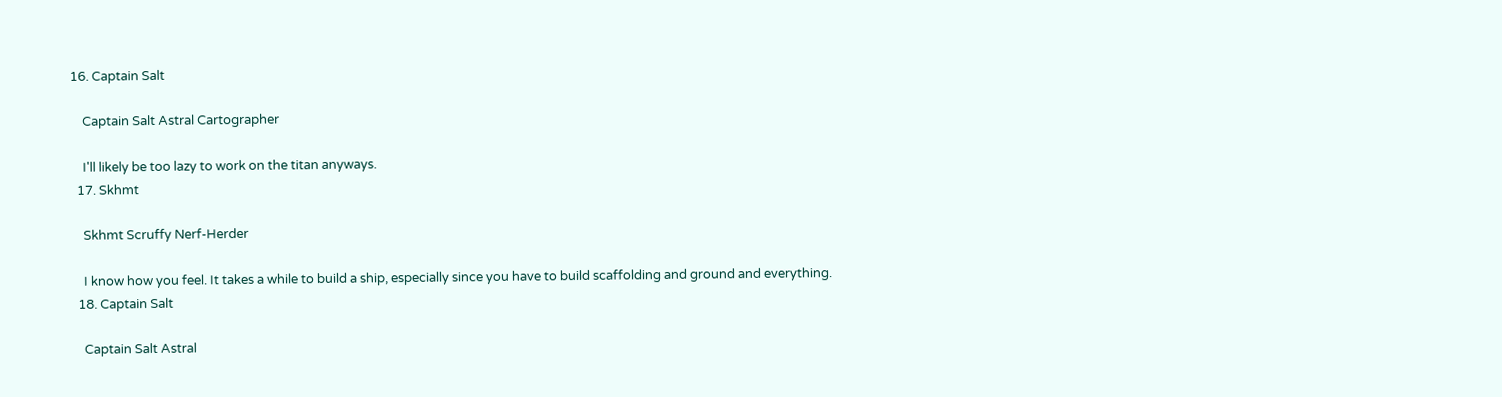16. Captain Salt

    Captain Salt Astral Cartographer

    I'll likely be too lazy to work on the titan anyways.
  17. Skhmt

    Skhmt Scruffy Nerf-Herder

    I know how you feel. It takes a while to build a ship, especially since you have to build scaffolding and ground and everything.
  18. Captain Salt

    Captain Salt Astral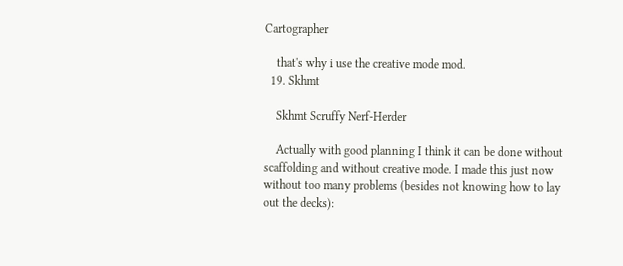Cartographer

    that's why i use the creative mode mod.
  19. Skhmt

    Skhmt Scruffy Nerf-Herder

    Actually with good planning I think it can be done without scaffolding and without creative mode. I made this just now without too many problems (besides not knowing how to lay out the decks):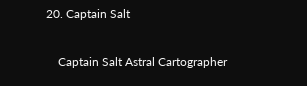20. Captain Salt

    Captain Salt Astral Cartographer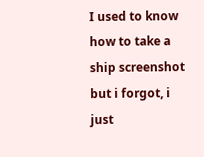I used to know how to take a ship screenshot but i forgot, i just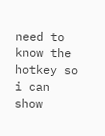need to know the hotkey so i can show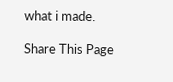what i made.

Share This Page